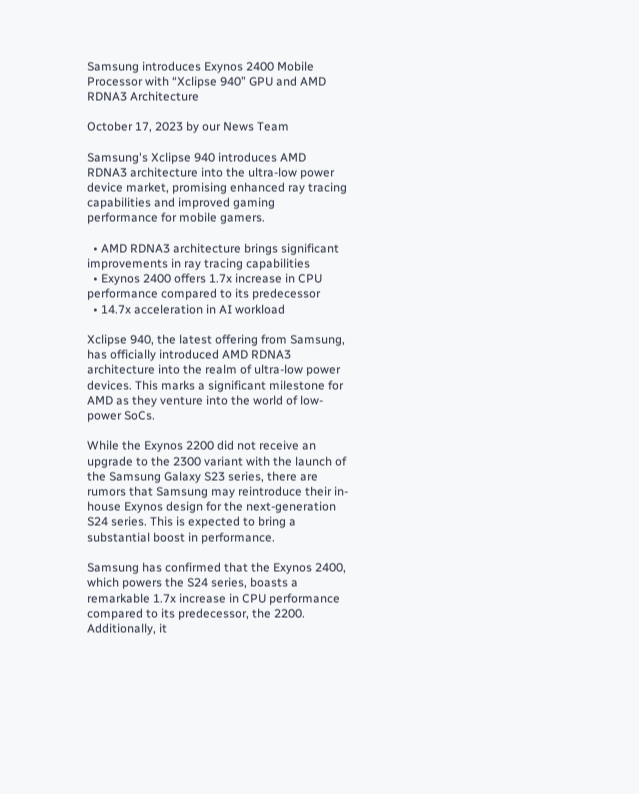Samsung introduces Exynos 2400 Mobile Processor with “Xclipse 940” GPU and AMD RDNA3 Architecture

October 17, 2023 by our News Team

Samsung's Xclipse 940 introduces AMD RDNA3 architecture into the ultra-low power device market, promising enhanced ray tracing capabilities and improved gaming performance for mobile gamers.

  • AMD RDNA3 architecture brings significant improvements in ray tracing capabilities
  • Exynos 2400 offers 1.7x increase in CPU performance compared to its predecessor
  • 14.7x acceleration in AI workload

Xclipse 940, the latest offering from Samsung, has officially introduced AMD RDNA3 architecture into the realm of ultra-low power devices. This marks a significant milestone for AMD as they venture into the world of low-power SoCs.

While the Exynos 2200 did not receive an upgrade to the 2300 variant with the launch of the Samsung Galaxy S23 series, there are rumors that Samsung may reintroduce their in-house Exynos design for the next-generation S24 series. This is expected to bring a substantial boost in performance.

Samsung has confirmed that the Exynos 2400, which powers the S24 series, boasts a remarkable 1.7x increase in CPU performance compared to its predecessor, the 2200. Additionally, it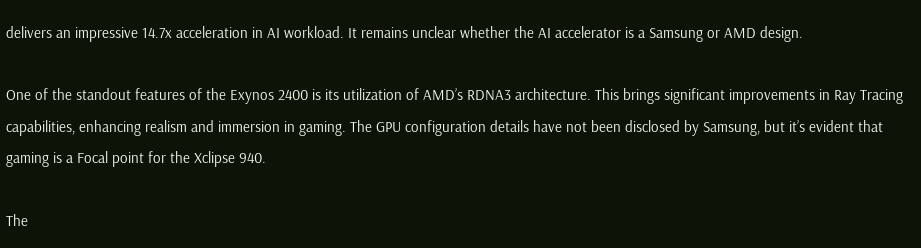delivers an impressive 14.7x acceleration in AI workload. It remains unclear whether the AI accelerator is a Samsung or AMD design.

One of the standout features of the Exynos 2400 is its utilization of AMD’s RDNA3 architecture. This brings significant improvements in Ray Tracing capabilities, enhancing realism and immersion in gaming. The GPU configuration details have not been disclosed by Samsung, but it’s evident that gaming is a Focal point for the Xclipse 940.

The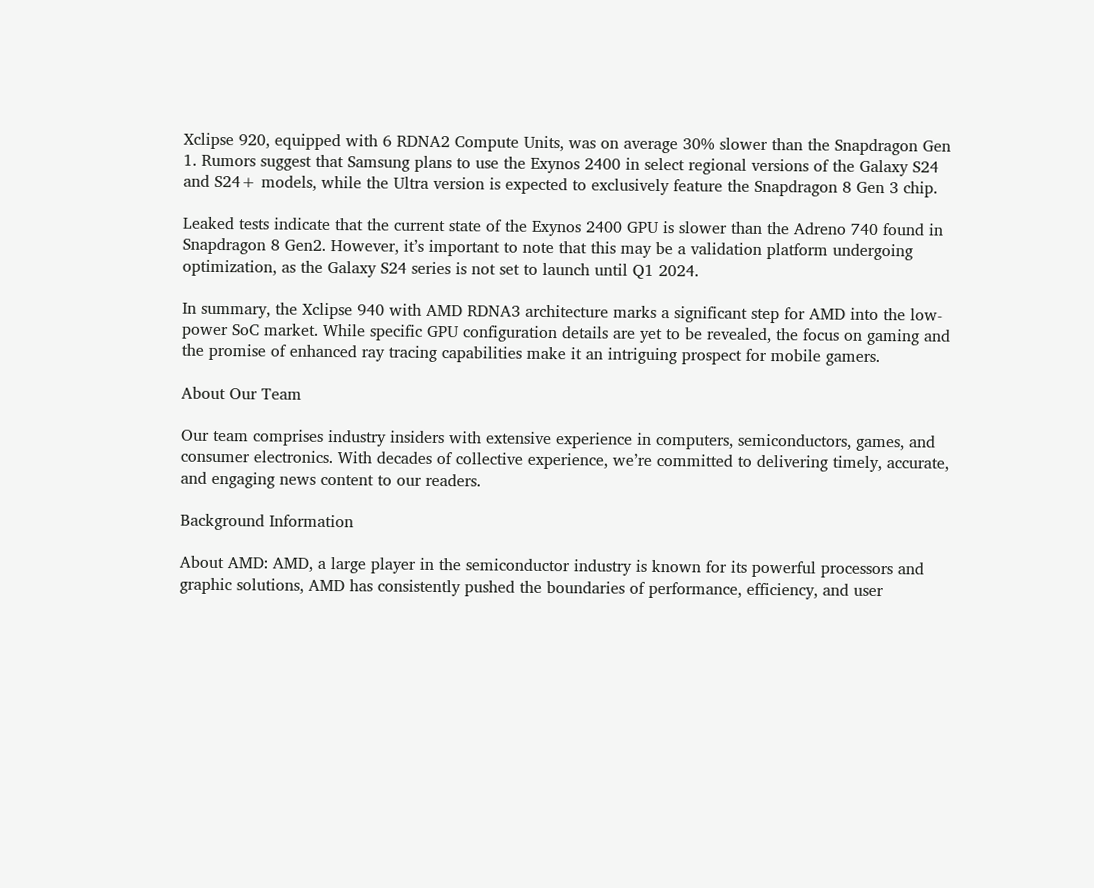Xclipse 920, equipped with 6 RDNA2 Compute Units, was on average 30% slower than the Snapdragon Gen 1. Rumors suggest that Samsung plans to use the Exynos 2400 in select regional versions of the Galaxy S24 and S24+ models, while the Ultra version is expected to exclusively feature the Snapdragon 8 Gen 3 chip.

Leaked tests indicate that the current state of the Exynos 2400 GPU is slower than the Adreno 740 found in Snapdragon 8 Gen2. However, it’s important to note that this may be a validation platform undergoing optimization, as the Galaxy S24 series is not set to launch until Q1 2024.

In summary, the Xclipse 940 with AMD RDNA3 architecture marks a significant step for AMD into the low-power SoC market. While specific GPU configuration details are yet to be revealed, the focus on gaming and the promise of enhanced ray tracing capabilities make it an intriguing prospect for mobile gamers.

About Our Team

Our team comprises industry insiders with extensive experience in computers, semiconductors, games, and consumer electronics. With decades of collective experience, we’re committed to delivering timely, accurate, and engaging news content to our readers.

Background Information

About AMD: AMD, a large player in the semiconductor industry is known for its powerful processors and graphic solutions, AMD has consistently pushed the boundaries of performance, efficiency, and user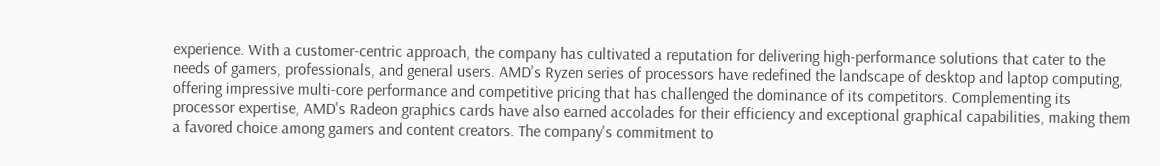experience. With a customer-centric approach, the company has cultivated a reputation for delivering high-performance solutions that cater to the needs of gamers, professionals, and general users. AMD's Ryzen series of processors have redefined the landscape of desktop and laptop computing, offering impressive multi-core performance and competitive pricing that has challenged the dominance of its competitors. Complementing its processor expertise, AMD's Radeon graphics cards have also earned accolades for their efficiency and exceptional graphical capabilities, making them a favored choice among gamers and content creators. The company's commitment to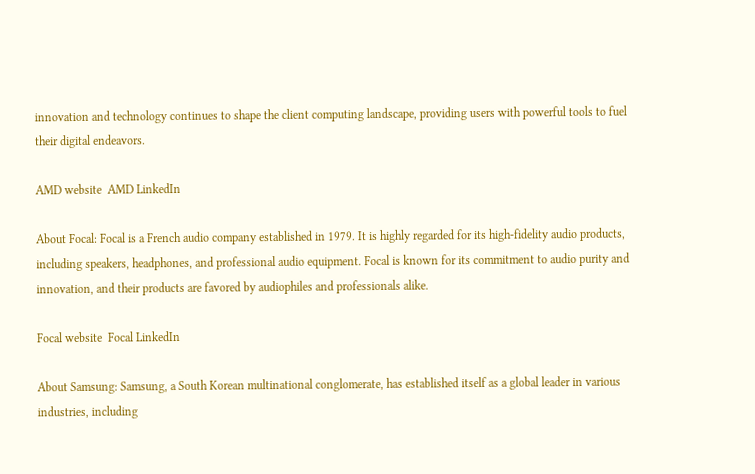innovation and technology continues to shape the client computing landscape, providing users with powerful tools to fuel their digital endeavors.

AMD website  AMD LinkedIn

About Focal: Focal is a French audio company established in 1979. It is highly regarded for its high-fidelity audio products, including speakers, headphones, and professional audio equipment. Focal is known for its commitment to audio purity and innovation, and their products are favored by audiophiles and professionals alike.

Focal website  Focal LinkedIn

About Samsung: Samsung, a South Korean multinational conglomerate, has established itself as a global leader in various industries, including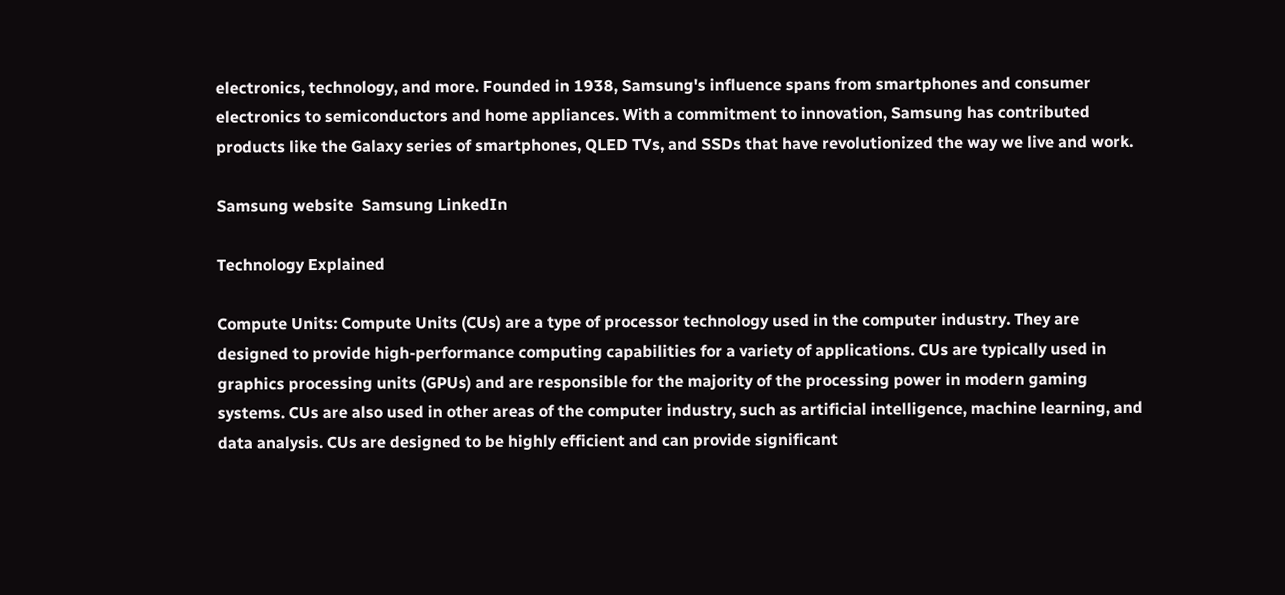electronics, technology, and more. Founded in 1938, Samsung's influence spans from smartphones and consumer electronics to semiconductors and home appliances. With a commitment to innovation, Samsung has contributed products like the Galaxy series of smartphones, QLED TVs, and SSDs that have revolutionized the way we live and work.

Samsung website  Samsung LinkedIn

Technology Explained

Compute Units: Compute Units (CUs) are a type of processor technology used in the computer industry. They are designed to provide high-performance computing capabilities for a variety of applications. CUs are typically used in graphics processing units (GPUs) and are responsible for the majority of the processing power in modern gaming systems. CUs are also used in other areas of the computer industry, such as artificial intelligence, machine learning, and data analysis. CUs are designed to be highly efficient and can provide significant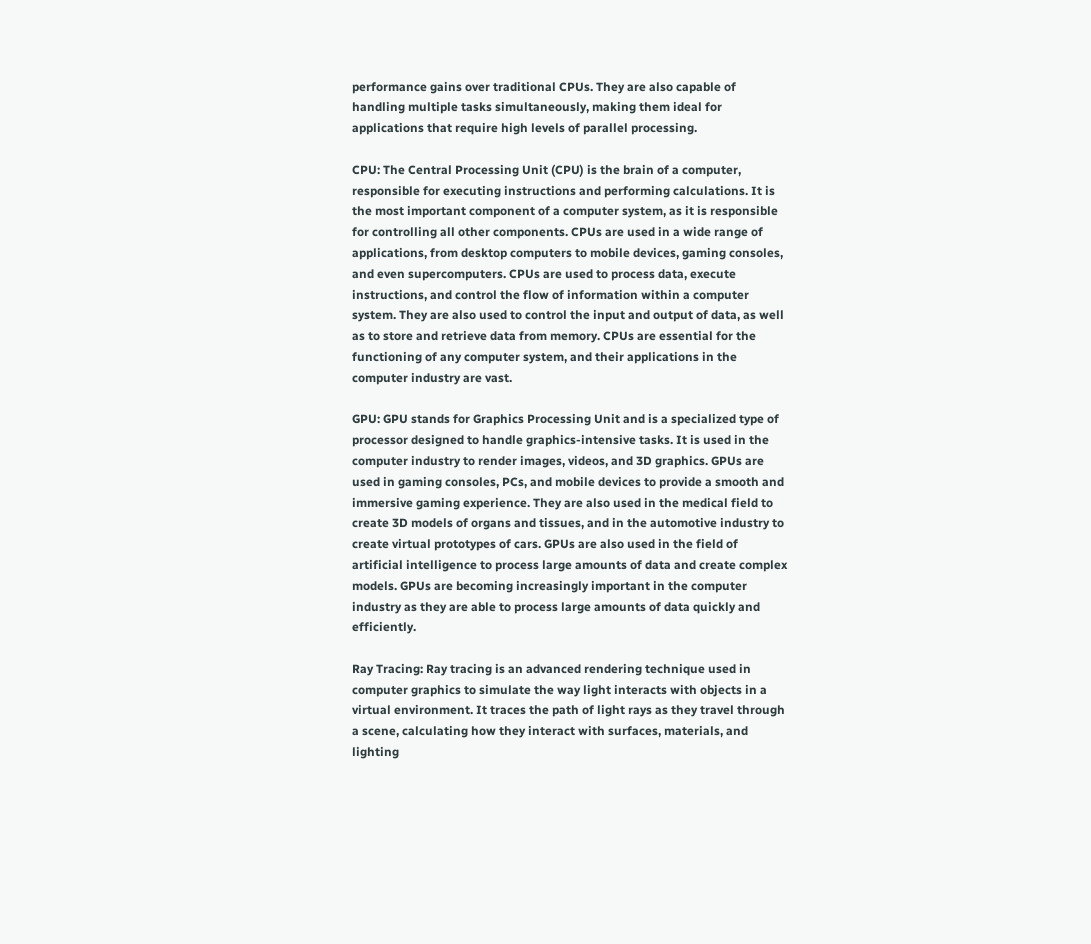performance gains over traditional CPUs. They are also capable of handling multiple tasks simultaneously, making them ideal for applications that require high levels of parallel processing.

CPU: The Central Processing Unit (CPU) is the brain of a computer, responsible for executing instructions and performing calculations. It is the most important component of a computer system, as it is responsible for controlling all other components. CPUs are used in a wide range of applications, from desktop computers to mobile devices, gaming consoles, and even supercomputers. CPUs are used to process data, execute instructions, and control the flow of information within a computer system. They are also used to control the input and output of data, as well as to store and retrieve data from memory. CPUs are essential for the functioning of any computer system, and their applications in the computer industry are vast.

GPU: GPU stands for Graphics Processing Unit and is a specialized type of processor designed to handle graphics-intensive tasks. It is used in the computer industry to render images, videos, and 3D graphics. GPUs are used in gaming consoles, PCs, and mobile devices to provide a smooth and immersive gaming experience. They are also used in the medical field to create 3D models of organs and tissues, and in the automotive industry to create virtual prototypes of cars. GPUs are also used in the field of artificial intelligence to process large amounts of data and create complex models. GPUs are becoming increasingly important in the computer industry as they are able to process large amounts of data quickly and efficiently.

Ray Tracing: Ray tracing is an advanced rendering technique used in computer graphics to simulate the way light interacts with objects in a virtual environment. It traces the path of light rays as they travel through a scene, calculating how they interact with surfaces, materials, and lighting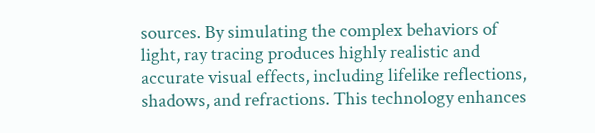sources. By simulating the complex behaviors of light, ray tracing produces highly realistic and accurate visual effects, including lifelike reflections, shadows, and refractions. This technology enhances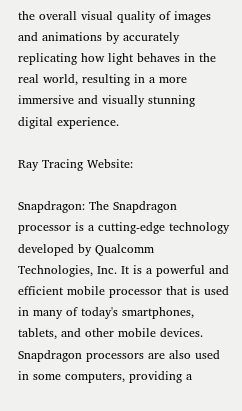the overall visual quality of images and animations by accurately replicating how light behaves in the real world, resulting in a more immersive and visually stunning digital experience.

Ray Tracing Website:

Snapdragon: The Snapdragon processor is a cutting-edge technology developed by Qualcomm Technologies, Inc. It is a powerful and efficient mobile processor that is used in many of today's smartphones, tablets, and other mobile devices. Snapdragon processors are also used in some computers, providing a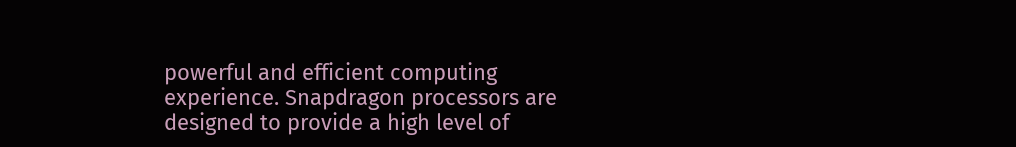powerful and efficient computing experience. Snapdragon processors are designed to provide a high level of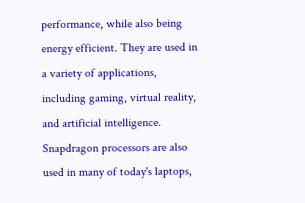performance, while also being energy efficient. They are used in a variety of applications, including gaming, virtual reality, and artificial intelligence. Snapdragon processors are also used in many of today's laptops,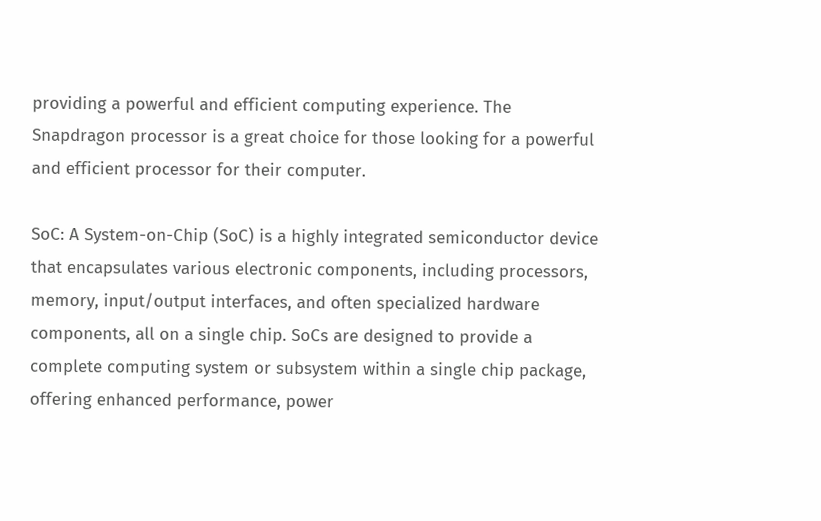providing a powerful and efficient computing experience. The Snapdragon processor is a great choice for those looking for a powerful and efficient processor for their computer.

SoC: A System-on-Chip (SoC) is a highly integrated semiconductor device that encapsulates various electronic components, including processors, memory, input/output interfaces, and often specialized hardware components, all on a single chip. SoCs are designed to provide a complete computing system or subsystem within a single chip package, offering enhanced performance, power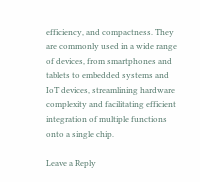efficiency, and compactness. They are commonly used in a wide range of devices, from smartphones and tablets to embedded systems and IoT devices, streamlining hardware complexity and facilitating efficient integration of multiple functions onto a single chip.

Leave a Reply